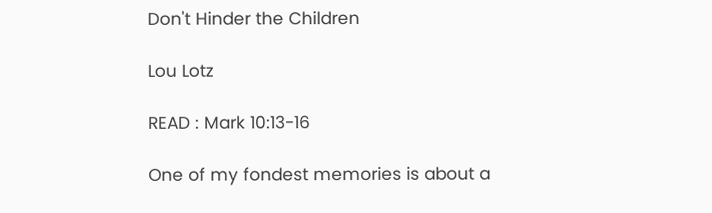Don't Hinder the Children

Lou Lotz

READ : Mark 10:13-16

One of my fondest memories is about a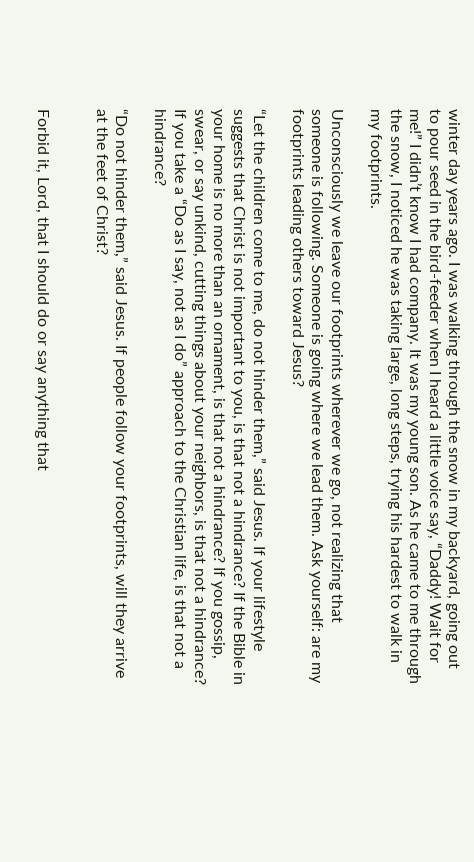winter day years ago. I was walking through the snow in my backyard, going out to pour seed in the bird-feeder when I heard a little voice say, “Daddy! Wait for me!” I didn’t know I had company. It was my young son. As he came to me through the snow, I noticed he was taking large, long steps, trying his hardest to walk in my footprints.

Unconsciously we leave our footprints wherever we go, not realizing that someone is following. Someone is going where we lead them. Ask yourself: are my footprints leading others toward Jesus?

“Let the children come to me, do not hinder them,” said Jesus. If your lifestyle suggests that Christ is not important to you, is that not a hindrance? If the Bible in your home is no more than an ornament, is that not a hindrance? If you gossip, swear, or say unkind, cutting things about your neighbors, is that not a hindrance? If you take a “Do as I say, not as I do” approach to the Christian life, is that not a hindrance?

“Do not hinder them,” said Jesus. If people follow your footprints, will they arrive at the feet of Christ?


Forbid it, Lord, that I should do or say anything that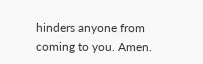hinders anyone from coming to you. Amen.